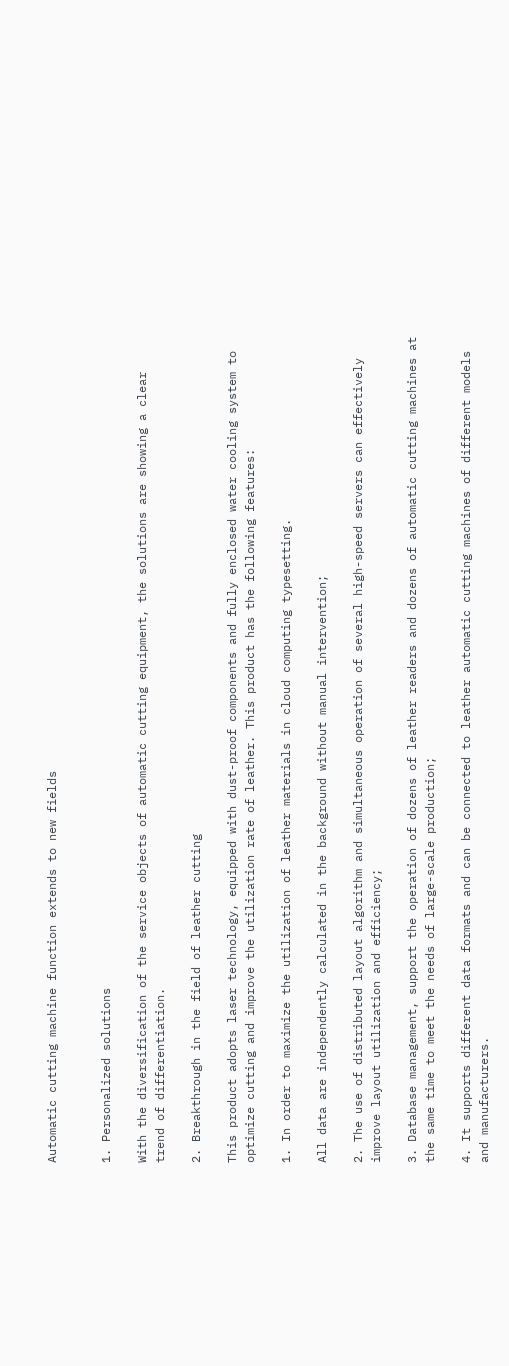Automatic cutting machine function extends to new fields


1. Personalized solutions

With the diversification of the service objects of automatic cutting equipment, the solutions are showing a clear trend of differentiation.

2. Breakthrough in the field of leather cutting

This product adopts laser technology, equipped with dust-proof components and fully enclosed water cooling system to optimize cutting and improve the utilization rate of leather. This product has the following features:

1. In order to maximize the utilization of leather materials in cloud computing typesetting.

All data are independently calculated in the background without manual intervention;

2. The use of distributed layout algorithm and simultaneous operation of several high-speed servers can effectively improve layout utilization and efficiency;

3. Database management, support the operation of dozens of leather readers and dozens of automatic cutting machines at the same time to meet the needs of large-scale production;

4. It supports different data formats and can be connected to leather automatic cutting machines of different models and manufacturers.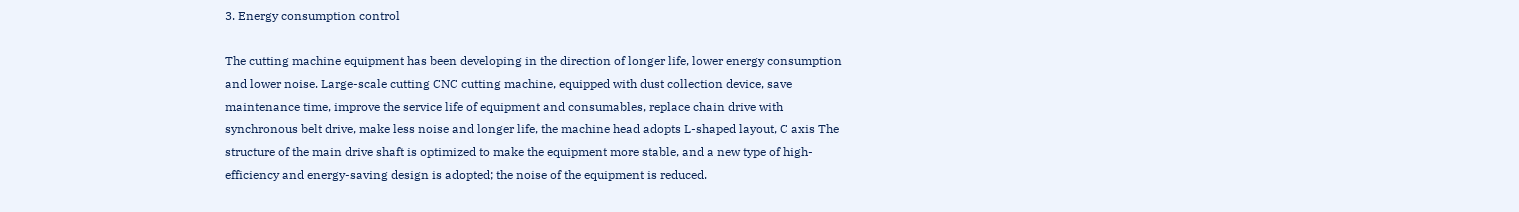3. Energy consumption control

The cutting machine equipment has been developing in the direction of longer life, lower energy consumption and lower noise. Large-scale cutting CNC cutting machine, equipped with dust collection device, save maintenance time, improve the service life of equipment and consumables, replace chain drive with synchronous belt drive, make less noise and longer life, the machine head adopts L-shaped layout, C axis The structure of the main drive shaft is optimized to make the equipment more stable, and a new type of high-efficiency and energy-saving design is adopted; the noise of the equipment is reduced.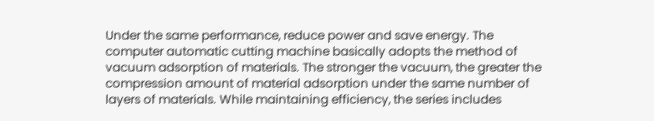Under the same performance, reduce power and save energy. The computer automatic cutting machine basically adopts the method of vacuum adsorption of materials. The stronger the vacuum, the greater the compression amount of material adsorption under the same number of layers of materials. While maintaining efficiency, the series includes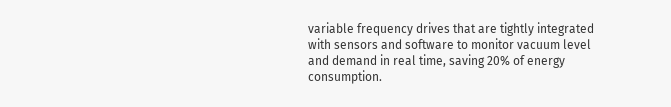variable frequency drives that are tightly integrated with sensors and software to monitor vacuum level and demand in real time, saving 20% of energy consumption.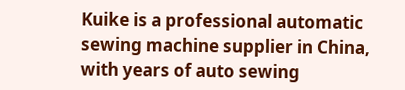Kuike is a professional automatic sewing machine supplier in China, with years of auto sewing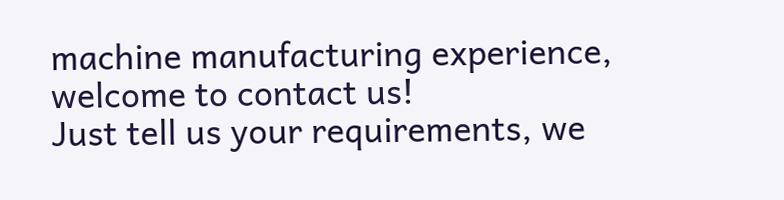machine manufacturing experience, welcome to contact us!
Just tell us your requirements, we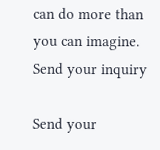can do more than you can imagine.
Send your inquiry

Send your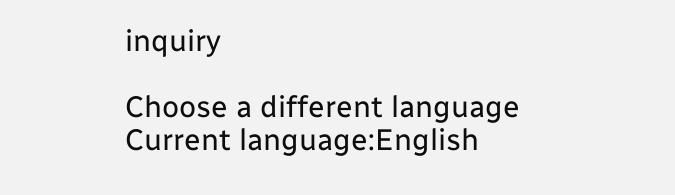inquiry

Choose a different language
Current language:English